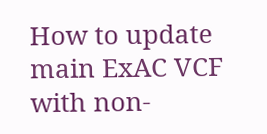How to update main ExAC VCF with non-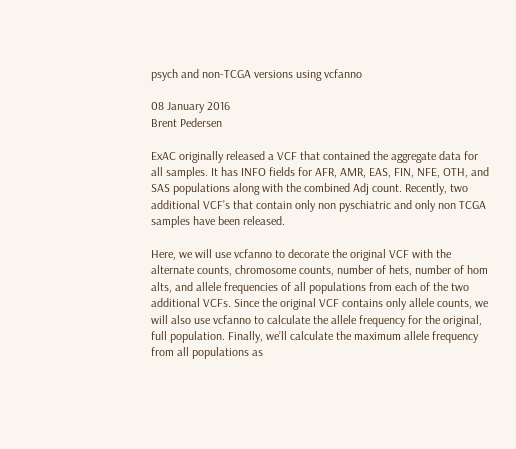psych and non-TCGA versions using vcfanno

08 January 2016
Brent Pedersen

ExAC originally released a VCF that contained the aggregate data for all samples. It has INFO fields for AFR, AMR, EAS, FIN, NFE, OTH, and SAS populations along with the combined Adj count. Recently, two additional VCF’s that contain only non pyschiatric and only non TCGA samples have been released.

Here, we will use vcfanno to decorate the original VCF with the alternate counts, chromosome counts, number of hets, number of hom alts, and allele frequencies of all populations from each of the two additional VCFs. Since the original VCF contains only allele counts, we will also use vcfanno to calculate the allele frequency for the original, full population. Finally, we’ll calculate the maximum allele frequency from all populations as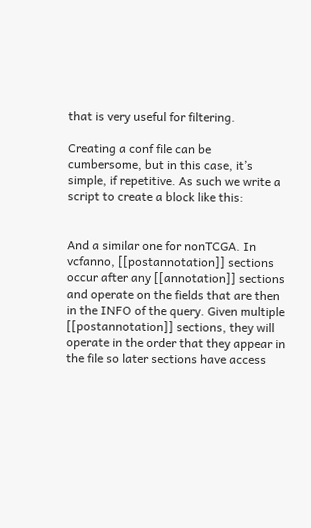that is very useful for filtering.

Creating a conf file can be cumbersome, but in this case, it’s simple, if repetitive. As such we write a script to create a block like this:


And a similar one for nonTCGA. In vcfanno, [[postannotation]] sections occur after any [[annotation]] sections and operate on the fields that are then in the INFO of the query. Given multiple [[postannotation]] sections, they will operate in the order that they appear in the file so later sections have access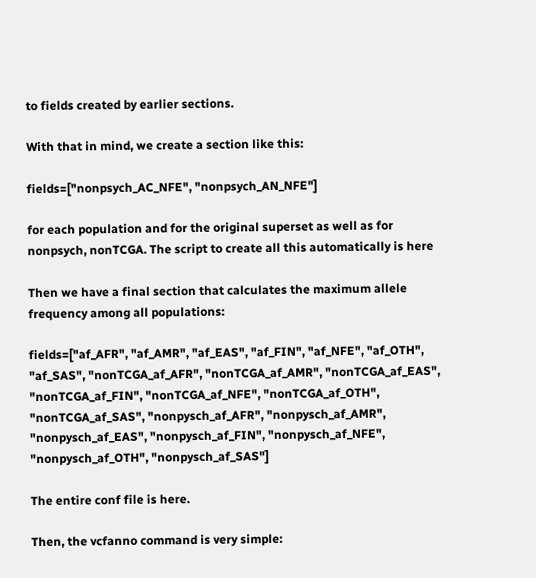to fields created by earlier sections.

With that in mind, we create a section like this:

fields=["nonpsych_AC_NFE", "nonpsych_AN_NFE"]

for each population and for the original superset as well as for nonpsych, nonTCGA. The script to create all this automatically is here

Then we have a final section that calculates the maximum allele frequency among all populations:

fields=["af_AFR", "af_AMR", "af_EAS", "af_FIN", "af_NFE", "af_OTH", "af_SAS", "nonTCGA_af_AFR", "nonTCGA_af_AMR", "nonTCGA_af_EAS", "nonTCGA_af_FIN", "nonTCGA_af_NFE", "nonTCGA_af_OTH", "nonTCGA_af_SAS", "nonpysch_af_AFR", "nonpysch_af_AMR", "nonpysch_af_EAS", "nonpysch_af_FIN", "nonpysch_af_NFE", "nonpysch_af_OTH", "nonpysch_af_SAS"]

The entire conf file is here.

Then, the vcfanno command is very simple: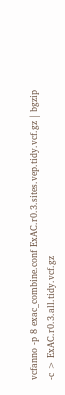vcfanno -p 8 exac_combine.conf ExAC.r0.3.sites.vep.tidy.vcf.gz | bgzip -c > ExAC.r0.3.all.tidy.vcf.gz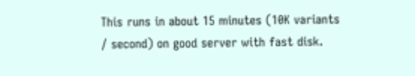This runs in about 15 minutes (10K variants / second) on good server with fast disk.